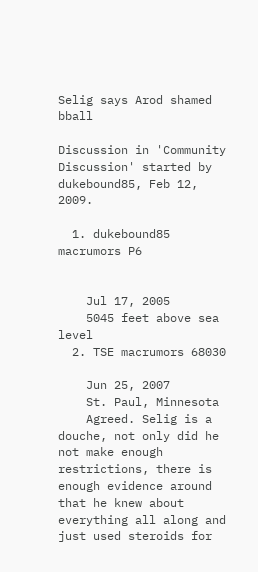Selig says Arod shamed bball

Discussion in 'Community Discussion' started by dukebound85, Feb 12, 2009.

  1. dukebound85 macrumors P6


    Jul 17, 2005
    5045 feet above sea level
  2. TSE macrumors 68030

    Jun 25, 2007
    St. Paul, Minnesota
    Agreed. Selig is a douche, not only did he not make enough restrictions, there is enough evidence around that he knew about everything all along and just used steroids for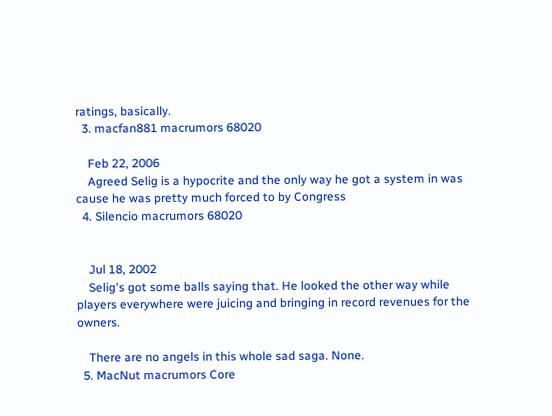ratings, basically.
  3. macfan881 macrumors 68020

    Feb 22, 2006
    Agreed Selig is a hypocrite and the only way he got a system in was cause he was pretty much forced to by Congress
  4. Silencio macrumors 68020


    Jul 18, 2002
    Selig's got some balls saying that. He looked the other way while players everywhere were juicing and bringing in record revenues for the owners.

    There are no angels in this whole sad saga. None.
  5. MacNut macrumors Core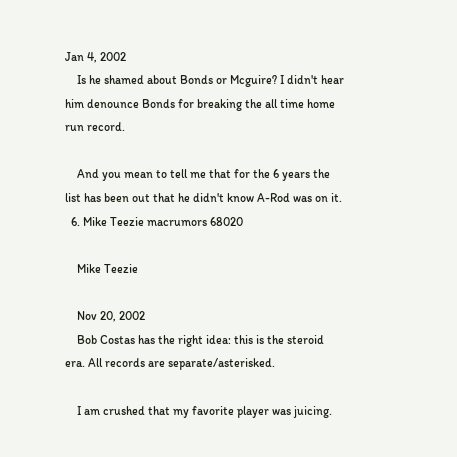Jan 4, 2002
    Is he shamed about Bonds or Mcguire? I didn't hear him denounce Bonds for breaking the all time home run record.

    And you mean to tell me that for the 6 years the list has been out that he didn't know A-Rod was on it.
  6. Mike Teezie macrumors 68020

    Mike Teezie

    Nov 20, 2002
    Bob Costas has the right idea: this is the steroid era. All records are separate/asterisked.

    I am crushed that my favorite player was juicing.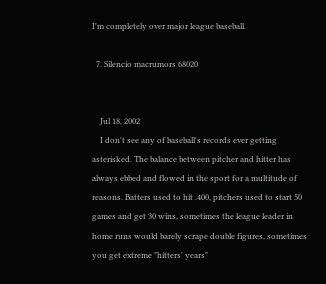I'm completely over major league baseball.

  7. Silencio macrumors 68020


    Jul 18, 2002
    I don't see any of baseball's records ever getting asterisked. The balance between pitcher and hitter has always ebbed and flowed in the sport for a multitude of reasons. Batters used to hit .400, pitchers used to start 50 games and get 30 wins, sometimes the league leader in home runs would barely scrape double figures, sometimes you get extreme "hitters' years"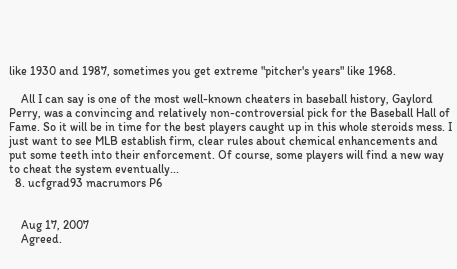like 1930 and 1987, sometimes you get extreme "pitcher's years" like 1968.

    All I can say is one of the most well-known cheaters in baseball history, Gaylord Perry, was a convincing and relatively non-controversial pick for the Baseball Hall of Fame. So it will be in time for the best players caught up in this whole steroids mess. I just want to see MLB establish firm, clear rules about chemical enhancements and put some teeth into their enforcement. Of course, some players will find a new way to cheat the system eventually...
  8. ucfgrad93 macrumors P6


    Aug 17, 2007
    Agreed.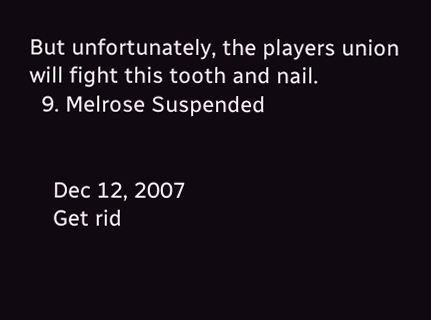But unfortunately, the players union will fight this tooth and nail.
  9. Melrose Suspended


    Dec 12, 2007
    Get rid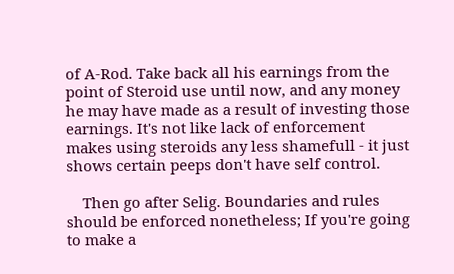of A-Rod. Take back all his earnings from the point of Steroid use until now, and any money he may have made as a result of investing those earnings. It's not like lack of enforcement makes using steroids any less shamefull - it just shows certain peeps don't have self control.

    Then go after Selig. Boundaries and rules should be enforced nonetheless; If you're going to make a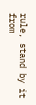rule, stand by it from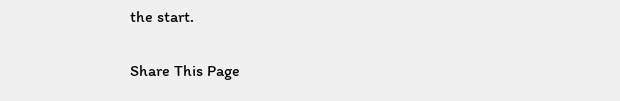the start.

Share This Page